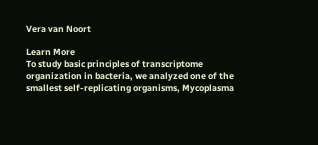Vera van Noort

Learn More
To study basic principles of transcriptome organization in bacteria, we analyzed one of the smallest self-replicating organisms, Mycoplasma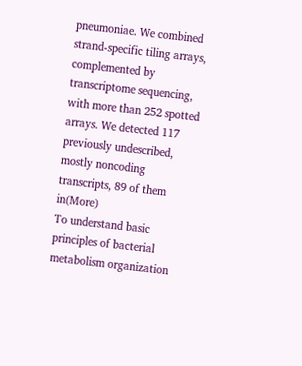pneumoniae. We combined strand-specific tiling arrays, complemented by transcriptome sequencing, with more than 252 spotted arrays. We detected 117 previously undescribed, mostly noncoding transcripts, 89 of them in(More)
To understand basic principles of bacterial metabolism organization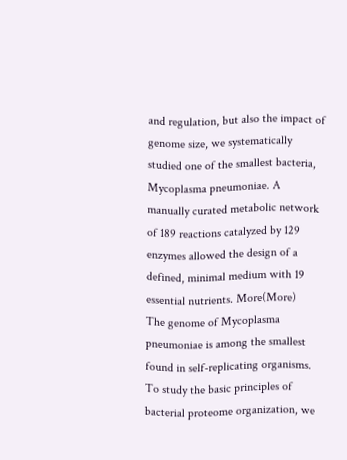and regulation, but also the impact of genome size, we systematically studied one of the smallest bacteria, Mycoplasma pneumoniae. A manually curated metabolic network of 189 reactions catalyzed by 129 enzymes allowed the design of a defined, minimal medium with 19 essential nutrients. More(More)
The genome of Mycoplasma pneumoniae is among the smallest found in self-replicating organisms. To study the basic principles of bacterial proteome organization, we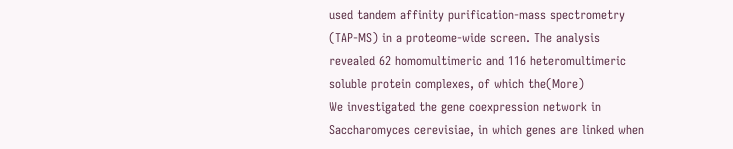used tandem affinity purification-mass spectrometry (TAP-MS) in a proteome-wide screen. The analysis revealed 62 homomultimeric and 116 heteromultimeric soluble protein complexes, of which the(More)
We investigated the gene coexpression network in Saccharomyces cerevisiae, in which genes are linked when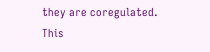they are coregulated. This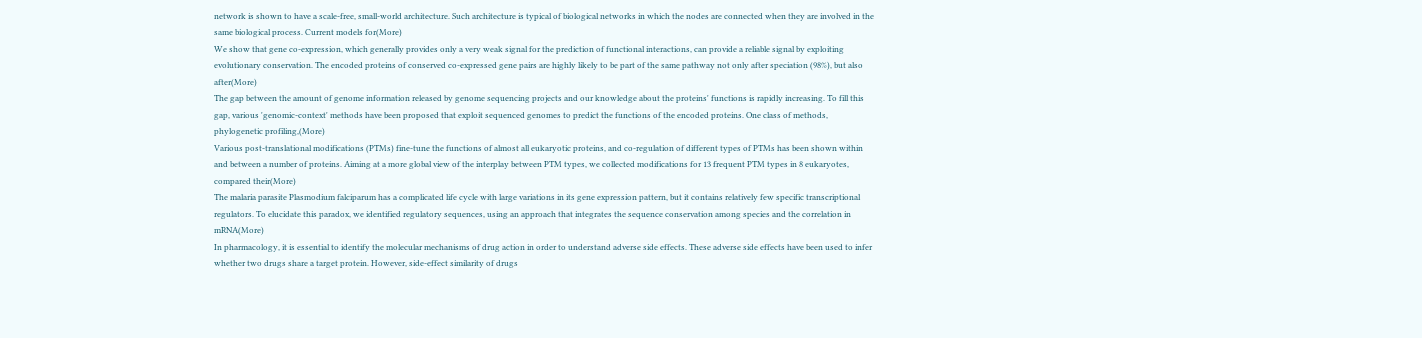network is shown to have a scale-free, small-world architecture. Such architecture is typical of biological networks in which the nodes are connected when they are involved in the same biological process. Current models for(More)
We show that gene co-expression, which generally provides only a very weak signal for the prediction of functional interactions, can provide a reliable signal by exploiting evolutionary conservation. The encoded proteins of conserved co-expressed gene pairs are highly likely to be part of the same pathway not only after speciation (98%), but also after(More)
The gap between the amount of genome information released by genome sequencing projects and our knowledge about the proteins' functions is rapidly increasing. To fill this gap, various 'genomic-context' methods have been proposed that exploit sequenced genomes to predict the functions of the encoded proteins. One class of methods, phylogenetic profiling,(More)
Various post-translational modifications (PTMs) fine-tune the functions of almost all eukaryotic proteins, and co-regulation of different types of PTMs has been shown within and between a number of proteins. Aiming at a more global view of the interplay between PTM types, we collected modifications for 13 frequent PTM types in 8 eukaryotes, compared their(More)
The malaria parasite Plasmodium falciparum has a complicated life cycle with large variations in its gene expression pattern, but it contains relatively few specific transcriptional regulators. To elucidate this paradox, we identified regulatory sequences, using an approach that integrates the sequence conservation among species and the correlation in mRNA(More)
In pharmacology, it is essential to identify the molecular mechanisms of drug action in order to understand adverse side effects. These adverse side effects have been used to infer whether two drugs share a target protein. However, side-effect similarity of drugs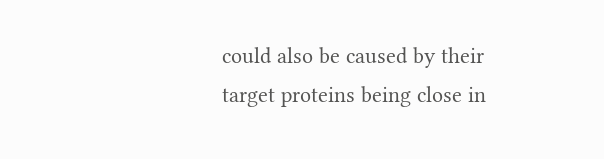could also be caused by their target proteins being close in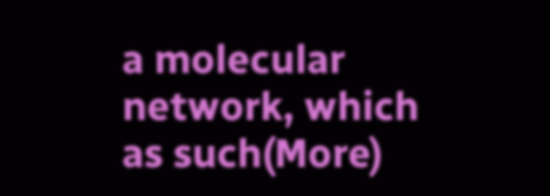a molecular network, which as such(More)